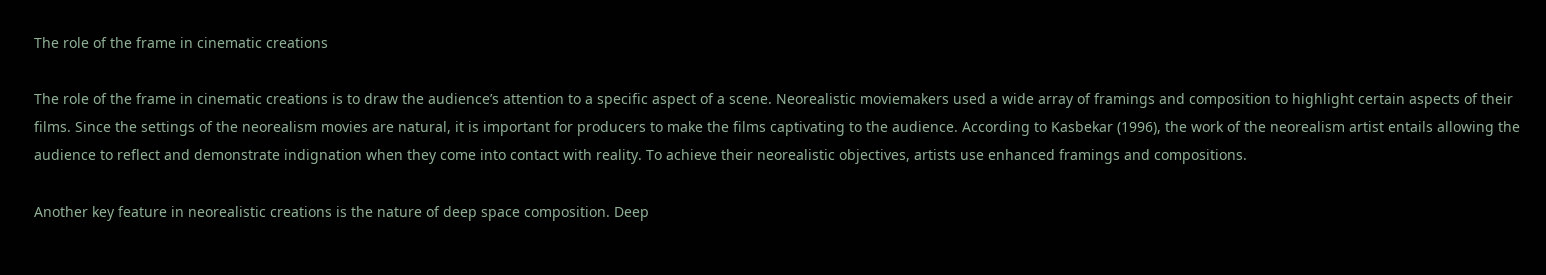The role of the frame in cinematic creations

The role of the frame in cinematic creations is to draw the audience’s attention to a specific aspect of a scene. Neorealistic moviemakers used a wide array of framings and composition to highlight certain aspects of their films. Since the settings of the neorealism movies are natural, it is important for producers to make the films captivating to the audience. According to Kasbekar (1996), the work of the neorealism artist entails allowing the audience to reflect and demonstrate indignation when they come into contact with reality. To achieve their neorealistic objectives, artists use enhanced framings and compositions.

Another key feature in neorealistic creations is the nature of deep space composition. Deep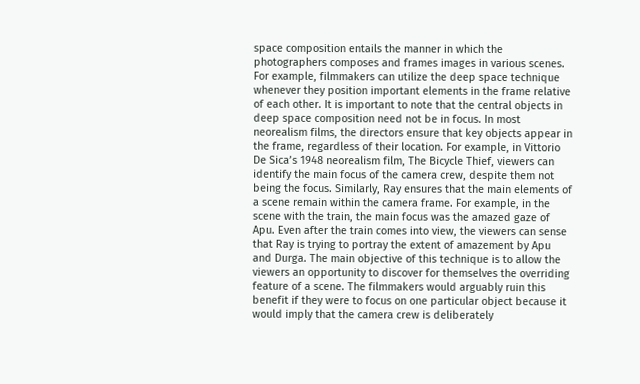space composition entails the manner in which the photographers composes and frames images in various scenes. For example, filmmakers can utilize the deep space technique whenever they position important elements in the frame relative of each other. It is important to note that the central objects in deep space composition need not be in focus. In most neorealism films, the directors ensure that key objects appear in the frame, regardless of their location. For example, in Vittorio De Sica’s 1948 neorealism film, The Bicycle Thief, viewers can identify the main focus of the camera crew, despite them not being the focus. Similarly, Ray ensures that the main elements of a scene remain within the camera frame. For example, in the scene with the train, the main focus was the amazed gaze of Apu. Even after the train comes into view, the viewers can sense that Ray is trying to portray the extent of amazement by Apu and Durga. The main objective of this technique is to allow the viewers an opportunity to discover for themselves the overriding feature of a scene. The filmmakers would arguably ruin this benefit if they were to focus on one particular object because it would imply that the camera crew is deliberately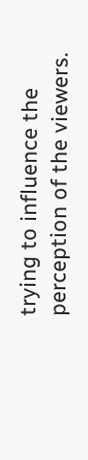trying to influence the perception of the viewers.